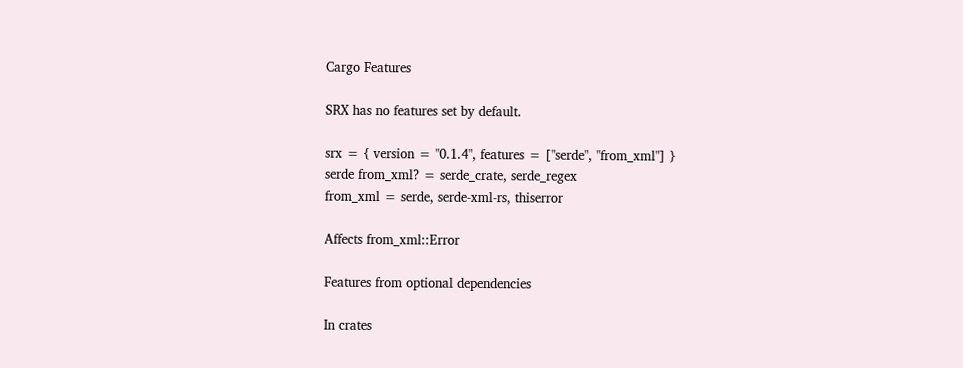Cargo Features

SRX has no features set by default.

srx = { version = "0.1.4", features = ["serde", "from_xml"] }
serde from_xml? = serde_crate, serde_regex
from_xml = serde, serde-xml-rs, thiserror

Affects from_xml::Error

Features from optional dependencies

In crates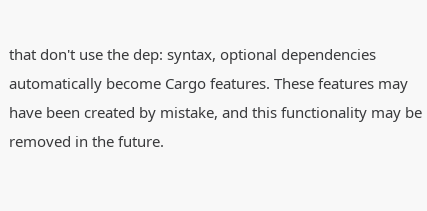that don't use the dep: syntax, optional dependencies automatically become Cargo features. These features may have been created by mistake, and this functionality may be removed in the future.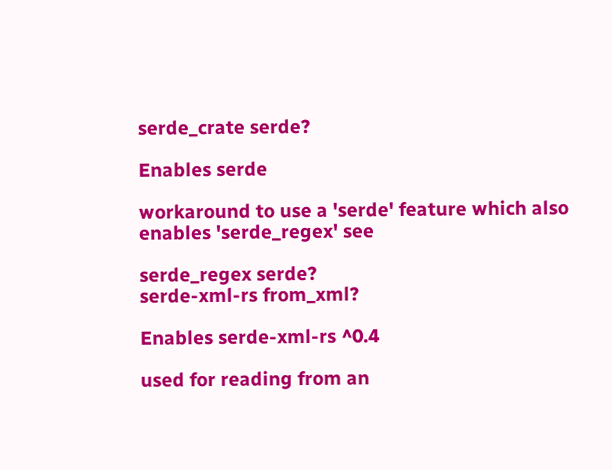serde_crate serde?

Enables serde

workaround to use a 'serde' feature which also enables 'serde_regex' see

serde_regex serde?
serde-xml-rs from_xml?

Enables serde-xml-rs ^0.4

used for reading from an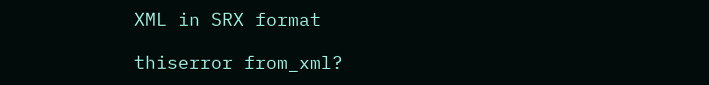XML in SRX format

thiserror from_xml?